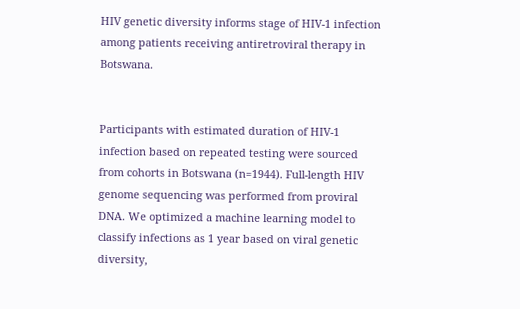HIV genetic diversity informs stage of HIV-1 infection among patients receiving antiretroviral therapy in Botswana.


Participants with estimated duration of HIV-1 infection based on repeated testing were sourced from cohorts in Botswana (n=1944). Full-length HIV genome sequencing was performed from proviral DNA. We optimized a machine learning model to classify infections as 1 year based on viral genetic diversity,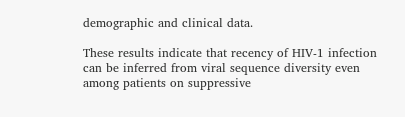demographic and clinical data.

These results indicate that recency of HIV-1 infection can be inferred from viral sequence diversity even among patients on suppressive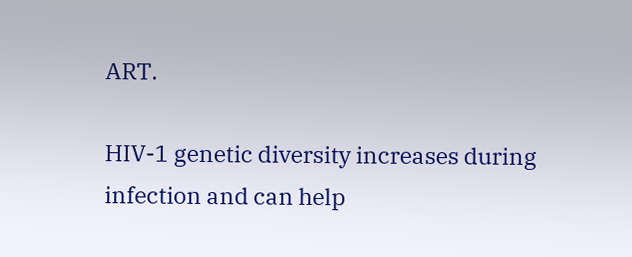ART.

HIV-1 genetic diversity increases during infection and can help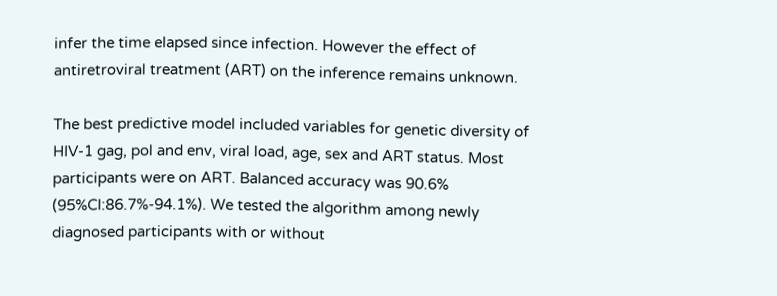infer the time elapsed since infection. However the effect of antiretroviral treatment (ART) on the inference remains unknown.

The best predictive model included variables for genetic diversity of HIV-1 gag, pol and env, viral load, age, sex and ART status. Most participants were on ART. Balanced accuracy was 90.6% (95%CI:86.7%-94.1%). We tested the algorithm among newly diagnosed participants with or without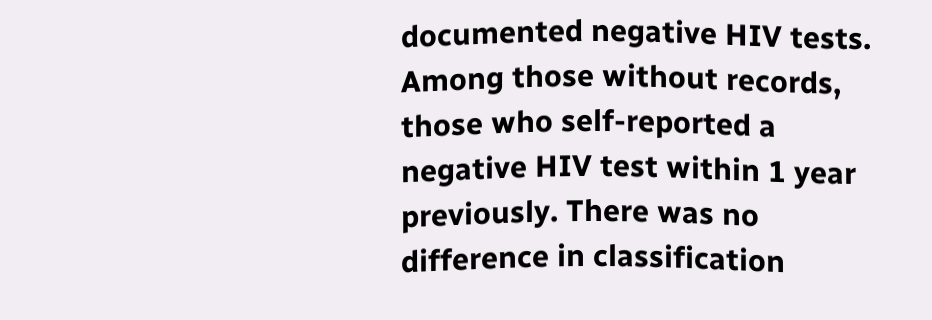documented negative HIV tests. Among those without records, those who self-reported a negative HIV test within 1 year previously. There was no difference in classification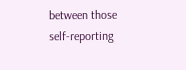between those self-reporting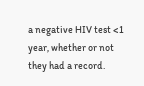a negative HIV test <1 year, whether or not they had a record.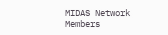MIDAS Network Members